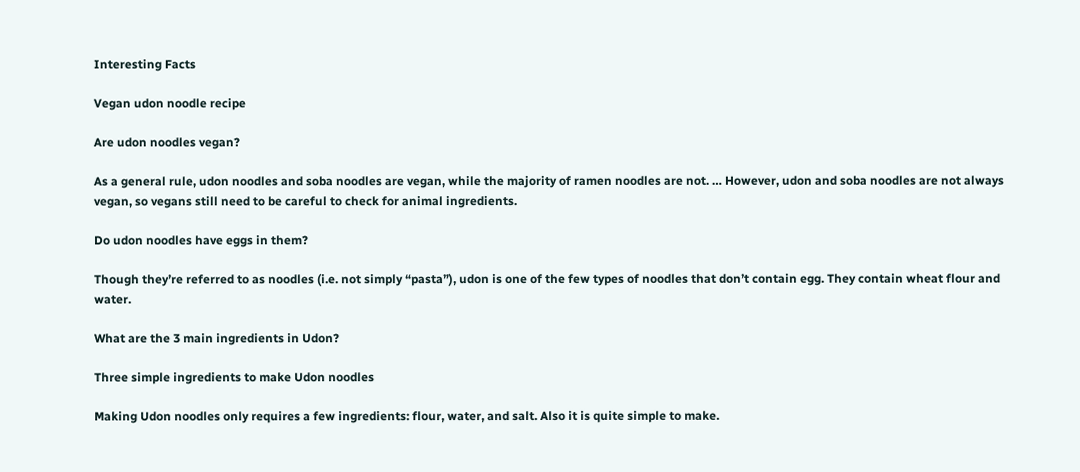Interesting Facts

Vegan udon noodle recipe

Are udon noodles vegan?

As a general rule, udon noodles and soba noodles are vegan, while the majority of ramen noodles are not. … However, udon and soba noodles are not always vegan, so vegans still need to be careful to check for animal ingredients.

Do udon noodles have eggs in them?

Though they’re referred to as noodles (i.e. not simply “pasta”), udon is one of the few types of noodles that don’t contain egg. They contain wheat flour and water.

What are the 3 main ingredients in Udon?

Three simple ingredients to make Udon noodles

Making Udon noodles only requires a few ingredients: flour, water, and salt. Also it is quite simple to make.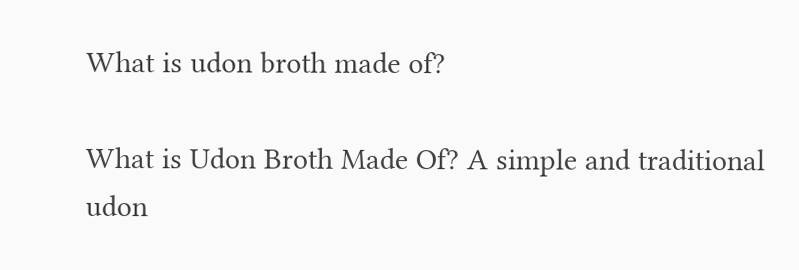What is udon broth made of?

What is Udon Broth Made Of? A simple and traditional udon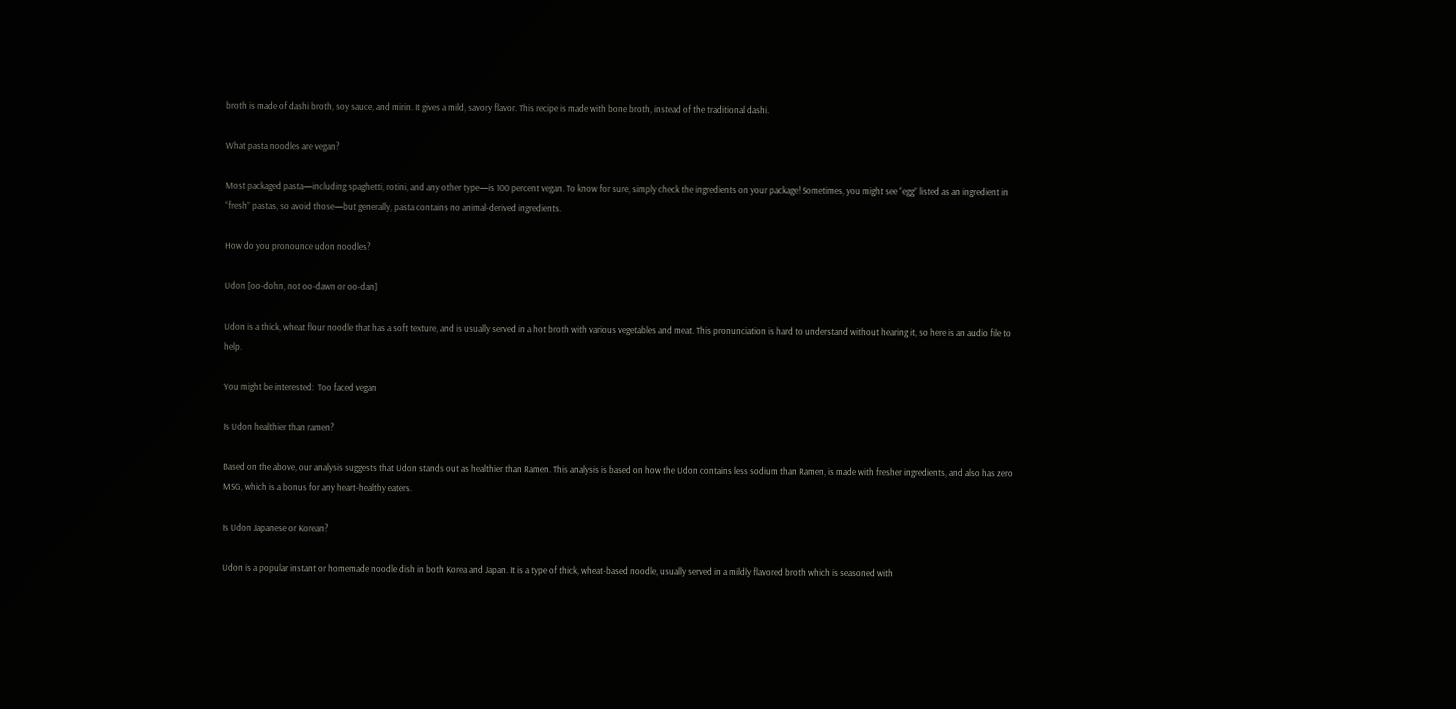broth is made of dashi broth, soy sauce, and mirin. It gives a mild, savory flavor. This recipe is made with bone broth, instead of the traditional dashi.

What pasta noodles are vegan?

Most packaged pasta—including spaghetti, rotini, and any other type—is 100 percent vegan. To know for sure, simply check the ingredients on your package! Sometimes, you might see “egg” listed as an ingredient in “fresh” pastas, so avoid those—but generally, pasta contains no animal-derived ingredients.

How do you pronounce udon noodles?

Udon [oo-dohn, not oo-dawn or oo-dan]

Udon is a thick, wheat flour noodle that has a soft texture, and is usually served in a hot broth with various vegetables and meat. This pronunciation is hard to understand without hearing it, so here is an audio file to help.

You might be interested:  Too faced vegan

Is Udon healthier than ramen?

Based on the above, our analysis suggests that Udon stands out as healthier than Ramen. This analysis is based on how the Udon contains less sodium than Ramen, is made with fresher ingredients, and also has zero MSG, which is a bonus for any heart-healthy eaters.

Is Udon Japanese or Korean?

Udon is a popular instant or homemade noodle dish in both Korea and Japan. It is a type of thick, wheat-based noodle, usually served in a mildly flavored broth which is seasoned with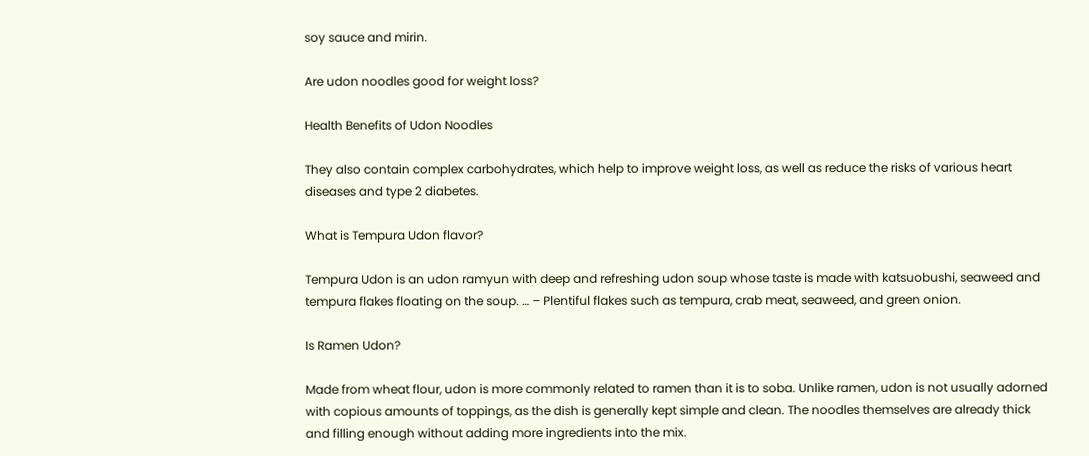soy sauce and mirin.

Are udon noodles good for weight loss?

Health Benefits of Udon Noodles

They also contain complex carbohydrates, which help to improve weight loss, as well as reduce the risks of various heart diseases and type 2 diabetes.

What is Tempura Udon flavor?

Tempura Udon is an udon ramyun with deep and refreshing udon soup whose taste is made with katsuobushi, seaweed and tempura flakes floating on the soup. … – Plentiful flakes such as tempura, crab meat, seaweed, and green onion.

Is Ramen Udon?

Made from wheat flour, udon is more commonly related to ramen than it is to soba. Unlike ramen, udon is not usually adorned with copious amounts of toppings, as the dish is generally kept simple and clean. The noodles themselves are already thick and filling enough without adding more ingredients into the mix.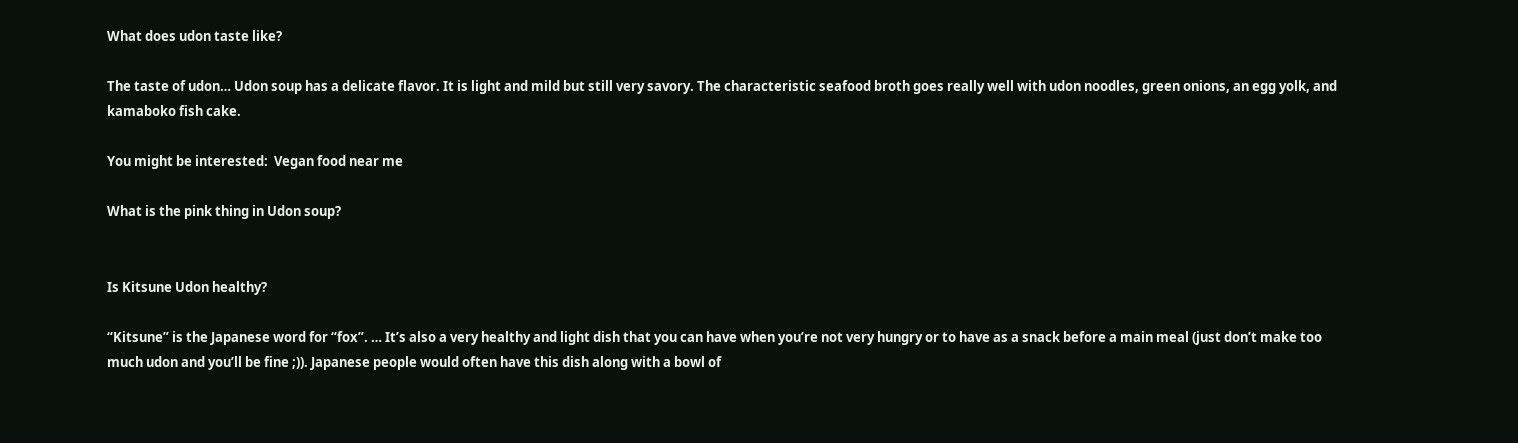What does udon taste like?

The taste of udon… Udon soup has a delicate flavor. It is light and mild but still very savory. The characteristic seafood broth goes really well with udon noodles, green onions, an egg yolk, and kamaboko fish cake.

You might be interested:  Vegan food near me

What is the pink thing in Udon soup?


Is Kitsune Udon healthy?

“Kitsune” is the Japanese word for “fox”. … It’s also a very healthy and light dish that you can have when you’re not very hungry or to have as a snack before a main meal (just don’t make too much udon and you’ll be fine ;)). Japanese people would often have this dish along with a bowl of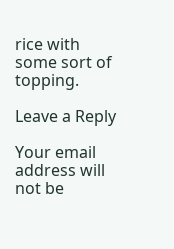rice with some sort of topping.

Leave a Reply

Your email address will not be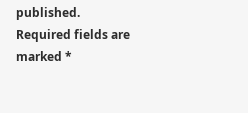published. Required fields are marked *